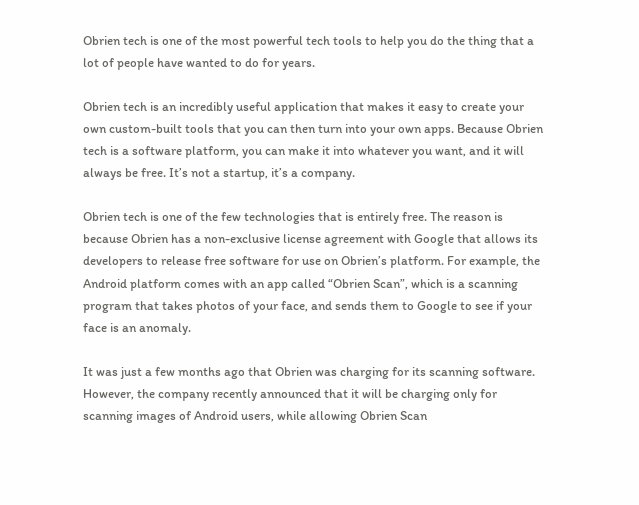Obrien tech is one of the most powerful tech tools to help you do the thing that a lot of people have wanted to do for years.

Obrien tech is an incredibly useful application that makes it easy to create your own custom-built tools that you can then turn into your own apps. Because Obrien tech is a software platform, you can make it into whatever you want, and it will always be free. It’s not a startup, it’s a company.

Obrien tech is one of the few technologies that is entirely free. The reason is because Obrien has a non-exclusive license agreement with Google that allows its developers to release free software for use on Obrien’s platform. For example, the Android platform comes with an app called “Obrien Scan”, which is a scanning program that takes photos of your face, and sends them to Google to see if your face is an anomaly.

It was just a few months ago that Obrien was charging for its scanning software. However, the company recently announced that it will be charging only for scanning images of Android users, while allowing Obrien Scan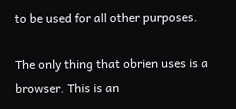to be used for all other purposes.

The only thing that obrien uses is a browser. This is an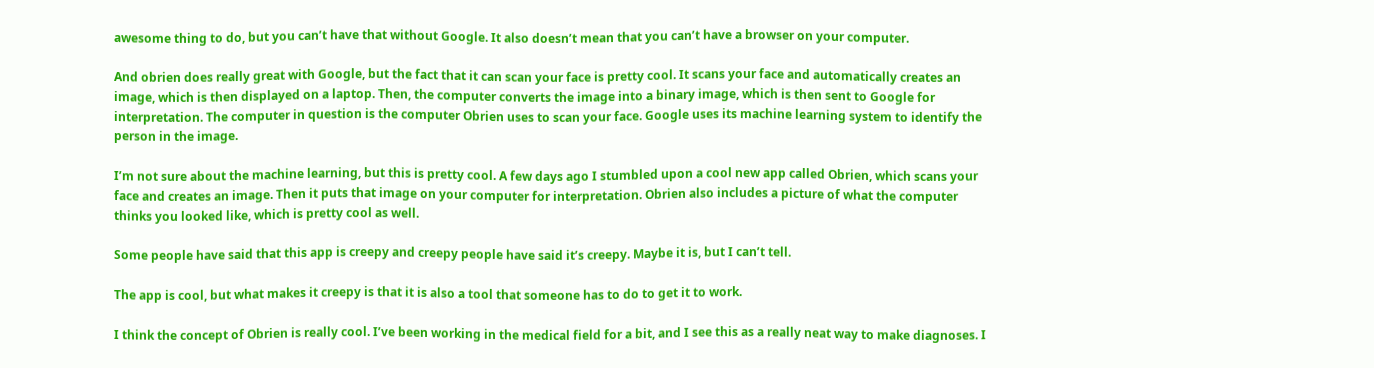awesome thing to do, but you can’t have that without Google. It also doesn’t mean that you can’t have a browser on your computer.

And obrien does really great with Google, but the fact that it can scan your face is pretty cool. It scans your face and automatically creates an image, which is then displayed on a laptop. Then, the computer converts the image into a binary image, which is then sent to Google for interpretation. The computer in question is the computer Obrien uses to scan your face. Google uses its machine learning system to identify the person in the image.

I’m not sure about the machine learning, but this is pretty cool. A few days ago I stumbled upon a cool new app called Obrien, which scans your face and creates an image. Then it puts that image on your computer for interpretation. Obrien also includes a picture of what the computer thinks you looked like, which is pretty cool as well.

Some people have said that this app is creepy and creepy people have said it’s creepy. Maybe it is, but I can’t tell.

The app is cool, but what makes it creepy is that it is also a tool that someone has to do to get it to work.

I think the concept of Obrien is really cool. I’ve been working in the medical field for a bit, and I see this as a really neat way to make diagnoses. I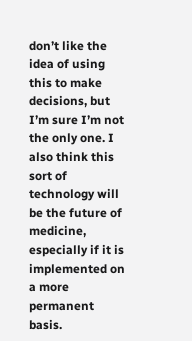don’t like the idea of using this to make decisions, but I’m sure I’m not the only one. I also think this sort of technology will be the future of medicine, especially if it is implemented on a more permanent basis.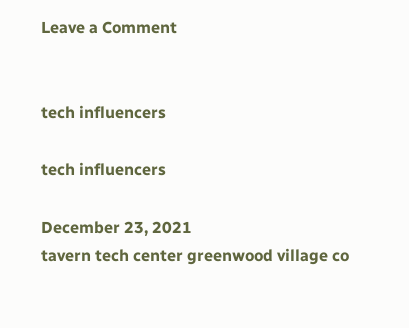Leave a Comment


tech influencers

tech influencers

December 23, 2021
tavern tech center greenwood village co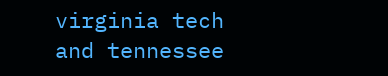virginia tech and tennessee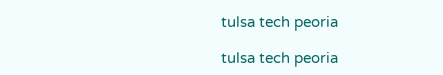tulsa tech peoria

tulsa tech peoria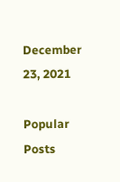December 23, 2021

Popular Posts